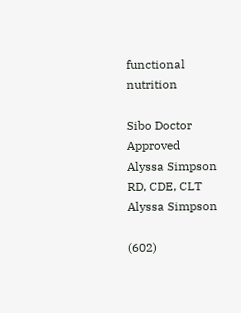functional nutrition

Sibo Doctor Approved
Alyssa Simpson RD, CDE, CLT
Alyssa Simpson

(602)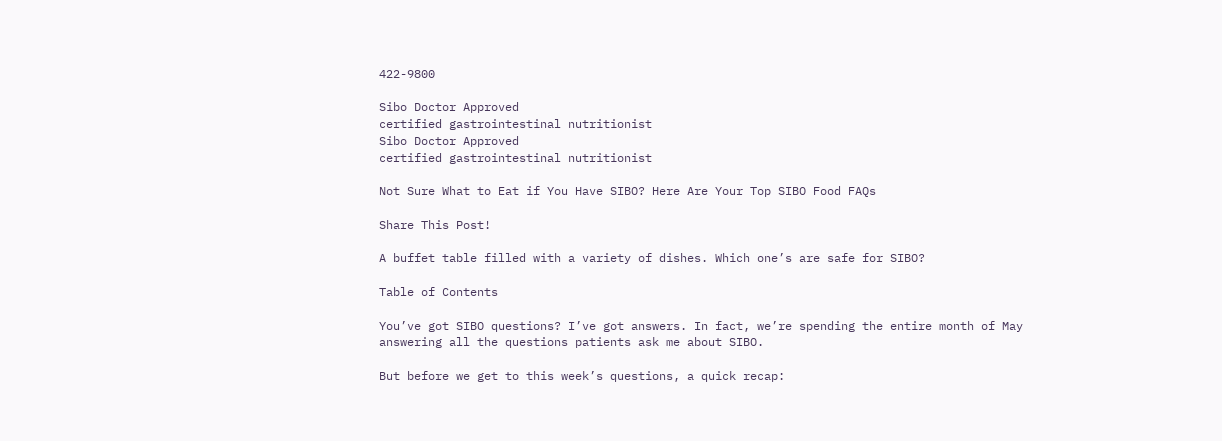422-9800

Sibo Doctor Approved
certified gastrointestinal nutritionist
Sibo Doctor Approved
certified gastrointestinal nutritionist

Not Sure What to Eat if You Have SIBO? Here Are Your Top SIBO Food FAQs

Share This Post!

A buffet table filled with a variety of dishes. Which one’s are safe for SIBO?

Table of Contents

You’ve got SIBO questions? I’ve got answers. In fact, we’re spending the entire month of May answering all the questions patients ask me about SIBO.

But before we get to this week’s questions, a quick recap: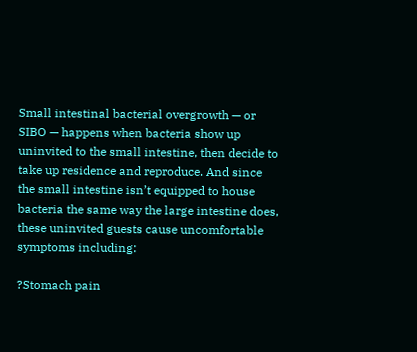Small intestinal bacterial overgrowth — or SIBO — happens when bacteria show up uninvited to the small intestine, then decide to take up residence and reproduce. And since the small intestine isn’t equipped to house bacteria the same way the large intestine does, these uninvited guests cause uncomfortable symptoms including:

?Stomach pain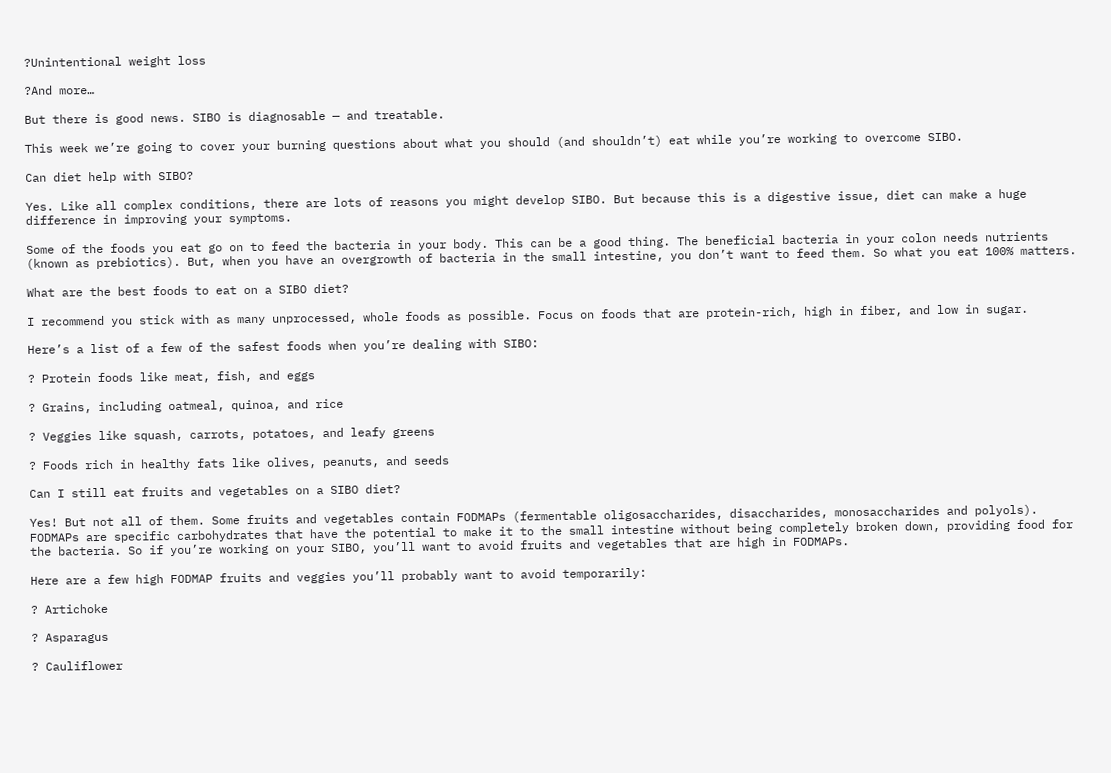?Unintentional weight loss

?And more…

But there is good news. SIBO is diagnosable — and treatable.

This week we’re going to cover your burning questions about what you should (and shouldn’t) eat while you’re working to overcome SIBO.

Can diet help with SIBO?

Yes. Like all complex conditions, there are lots of reasons you might develop SIBO. But because this is a digestive issue, diet can make a huge difference in improving your symptoms.

Some of the foods you eat go on to feed the bacteria in your body. This can be a good thing. The beneficial bacteria in your colon needs nutrients (known as prebiotics). But, when you have an overgrowth of bacteria in the small intestine, you don’t want to feed them. So what you eat 100% matters.

What are the best foods to eat on a SIBO diet?

I recommend you stick with as many unprocessed, whole foods as possible. Focus on foods that are protein-rich, high in fiber, and low in sugar.

Here’s a list of a few of the safest foods when you’re dealing with SIBO:

? Protein foods like meat, fish, and eggs

? Grains, including oatmeal, quinoa, and rice

? Veggies like squash, carrots, potatoes, and leafy greens

? Foods rich in healthy fats like olives, peanuts, and seeds

Can I still eat fruits and vegetables on a SIBO diet?

Yes! But not all of them. Some fruits and vegetables contain FODMAPs (fermentable oligosaccharides, disaccharides, monosaccharides and polyols). FODMAPs are specific carbohydrates that have the potential to make it to the small intestine without being completely broken down, providing food for the bacteria. So if you’re working on your SIBO, you’ll want to avoid fruits and vegetables that are high in FODMAPs.

Here are a few high FODMAP fruits and veggies you’ll probably want to avoid temporarily:

? Artichoke

? Asparagus

? Cauliflower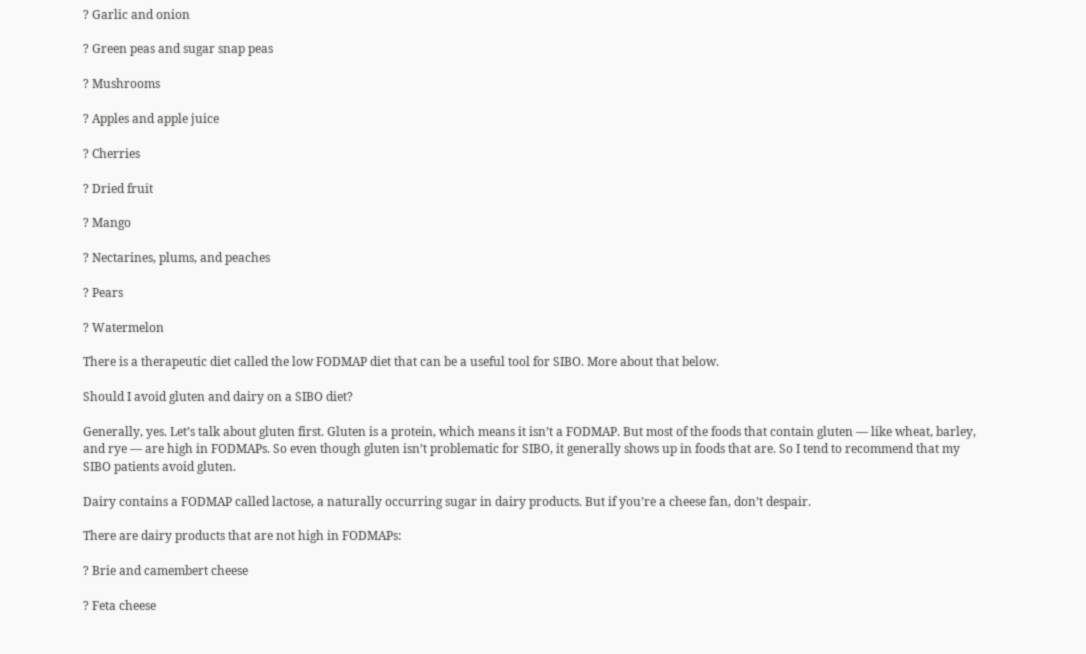? Garlic and onion

? Green peas and sugar snap peas

? Mushrooms

? Apples and apple juice

? Cherries

? Dried fruit

? Mango

? Nectarines, plums, and peaches

? Pears

? Watermelon

There is a therapeutic diet called the low FODMAP diet that can be a useful tool for SIBO. More about that below.

Should I avoid gluten and dairy on a SIBO diet?

Generally, yes. Let’s talk about gluten first. Gluten is a protein, which means it isn’t a FODMAP. But most of the foods that contain gluten — like wheat, barley, and rye — are high in FODMAPs. So even though gluten isn’t problematic for SIBO, it generally shows up in foods that are. So I tend to recommend that my SIBO patients avoid gluten.

Dairy contains a FODMAP called lactose, a naturally occurring sugar in dairy products. But if you’re a cheese fan, don’t despair.

There are dairy products that are not high in FODMAPs:

? Brie and camembert cheese

? Feta cheese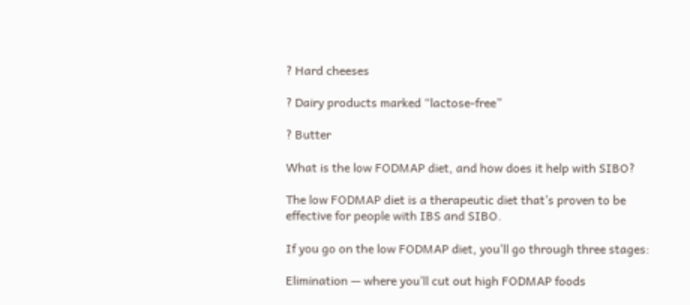? Hard cheeses

? Dairy products marked “lactose-free”

? Butter

What is the low FODMAP diet, and how does it help with SIBO?

The low FODMAP diet is a therapeutic diet that’s proven to be effective for people with IBS and SIBO.

If you go on the low FODMAP diet, you’ll go through three stages:

Elimination — where you’ll cut out high FODMAP foods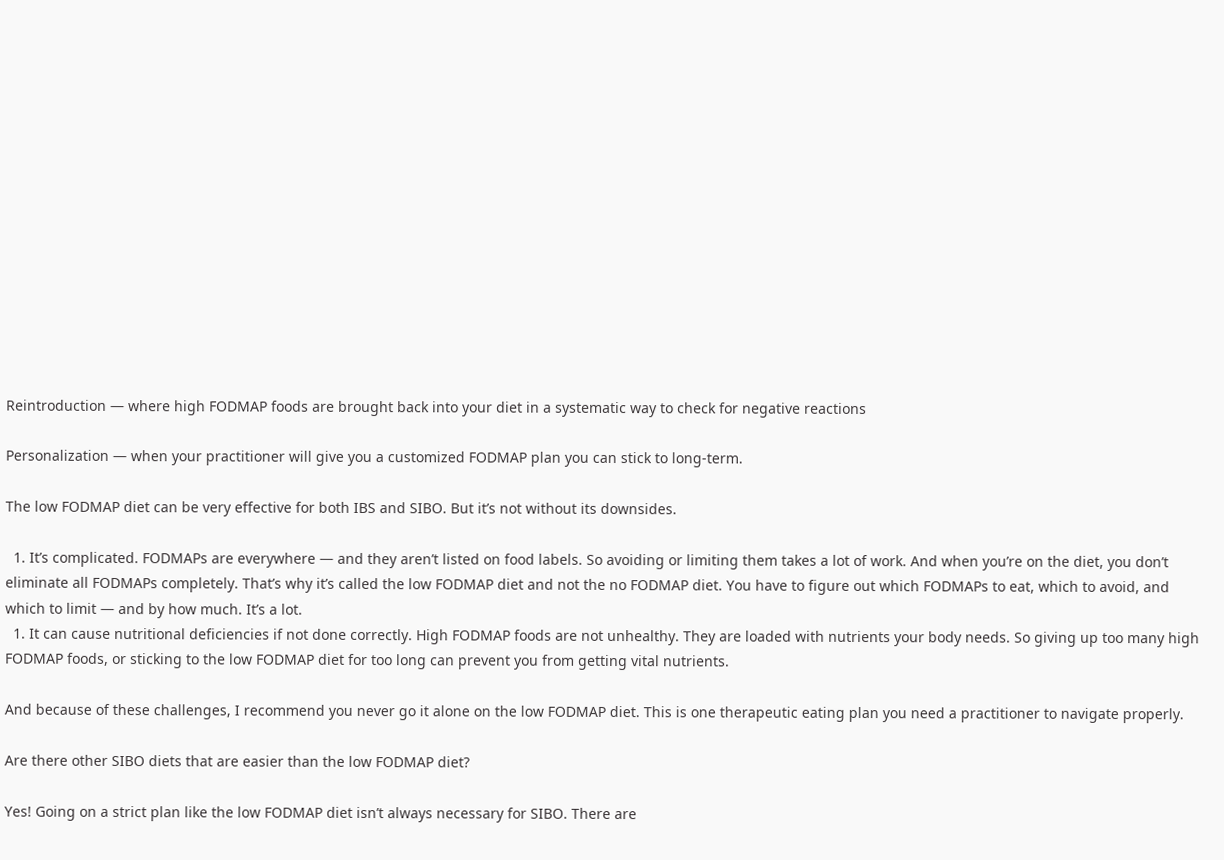Reintroduction — where high FODMAP foods are brought back into your diet in a systematic way to check for negative reactions

Personalization — when your practitioner will give you a customized FODMAP plan you can stick to long-term.

The low FODMAP diet can be very effective for both IBS and SIBO. But it’s not without its downsides.

  1. It’s complicated. FODMAPs are everywhere — and they aren’t listed on food labels. So avoiding or limiting them takes a lot of work. And when you’re on the diet, you don’t eliminate all FODMAPs completely. That’s why it’s called the low FODMAP diet and not the no FODMAP diet. You have to figure out which FODMAPs to eat, which to avoid, and which to limit — and by how much. It’s a lot.
  1. It can cause nutritional deficiencies if not done correctly. High FODMAP foods are not unhealthy. They are loaded with nutrients your body needs. So giving up too many high FODMAP foods, or sticking to the low FODMAP diet for too long can prevent you from getting vital nutrients.

And because of these challenges, I recommend you never go it alone on the low FODMAP diet. This is one therapeutic eating plan you need a practitioner to navigate properly.

Are there other SIBO diets that are easier than the low FODMAP diet?

Yes! Going on a strict plan like the low FODMAP diet isn’t always necessary for SIBO. There are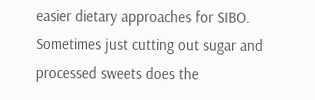easier dietary approaches for SIBO. Sometimes just cutting out sugar and processed sweets does the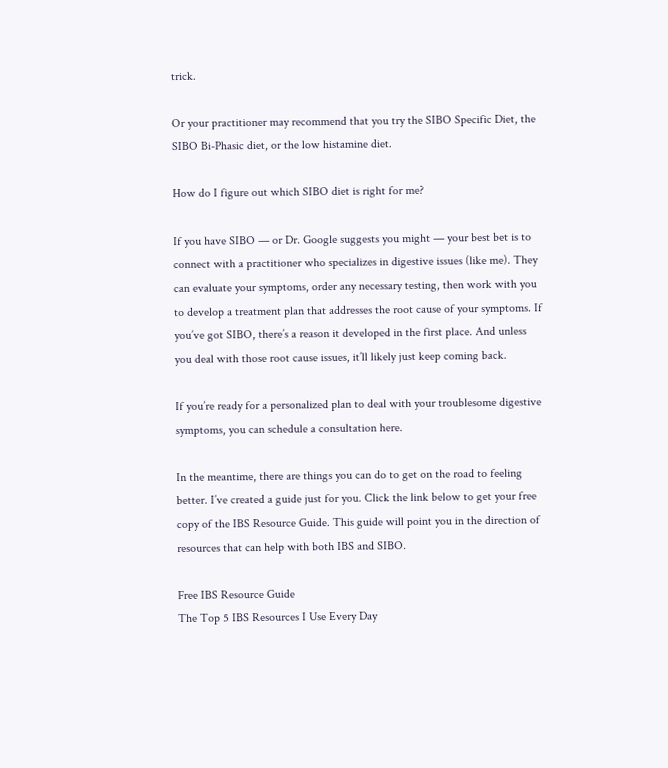trick.

Or your practitioner may recommend that you try the SIBO Specific Diet, the SIBO Bi-Phasic diet, or the low histamine diet.

How do I figure out which SIBO diet is right for me?

If you have SIBO — or Dr. Google suggests you might — your best bet is to connect with a practitioner who specializes in digestive issues (like me). They can evaluate your symptoms, order any necessary testing, then work with you to develop a treatment plan that addresses the root cause of your symptoms. If you’ve got SIBO, there’s a reason it developed in the first place. And unless you deal with those root cause issues, it’ll likely just keep coming back.

If you’re ready for a personalized plan to deal with your troublesome digestive symptoms, you can schedule a consultation here.

In the meantime, there are things you can do to get on the road to feeling better. I’ve created a guide just for you. Click the link below to get your free copy of the IBS Resource Guide. This guide will point you in the direction of resources that can help with both IBS and SIBO.

Free IBS Resource Guide
The Top 5 IBS Resources I Use Every Day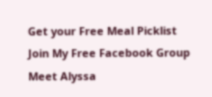Get your Free Meal Picklist
Join My Free Facebook Group
Meet Alyssa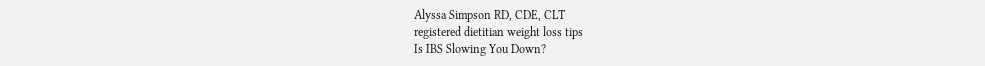Alyssa Simpson RD, CDE, CLT
registered dietitian weight loss tips
Is IBS Slowing You Down?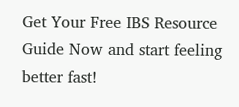Get Your Free IBS Resource Guide Now and start feeling better fast!